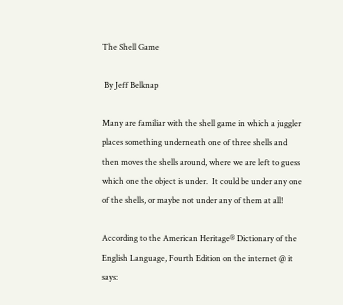The Shell Game

 By Jeff Belknap

Many are familiar with the shell game in which a juggler places something underneath one of three shells and then moves the shells around, where we are left to guess which one the object is under.  It could be under any one of the shells, or maybe not under any of them at all!

According to the American Heritage® Dictionary of the English Language, Fourth Edition on the internet @ it says: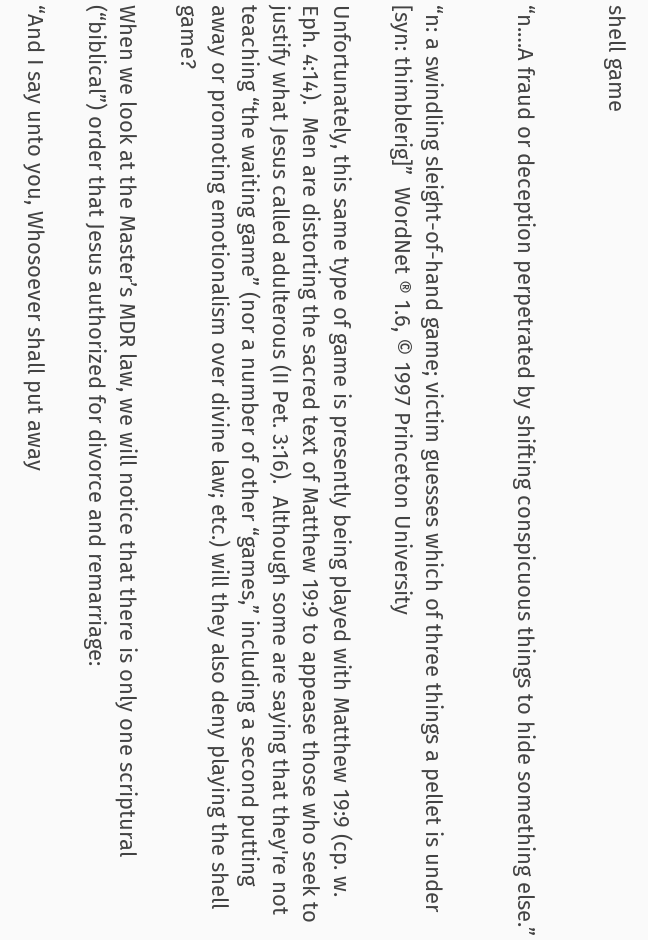shell game


“n.…A fraud or deception perpetrated by shifting conspicuous things to hide something else.”


“n: a swindling sleight-of-hand game; victim guesses which of three things a pellet is under [syn: thimblerig]”  WordNet ® 1.6, © 1997 Princeton University

Unfortunately, this same type of game is presently being played with Matthew 19:9 (cp. w. Eph. 4:14).  Men are distorting the sacred text of Matthew 19:9 to appease those who seek to justify what Jesus called adulterous (II Pet. 3:16).  Although some are saying that they're not teaching “the waiting game” (nor a number of other “games,” including a second putting away or promoting emotionalism over divine law; etc.) will they also deny playing the shell game?

When we look at the Master’s MDR law, we will notice that there is only one scriptural (“biblical”) order that Jesus authorized for divorce and remarriage:

“And I say unto you, Whosoever shall put away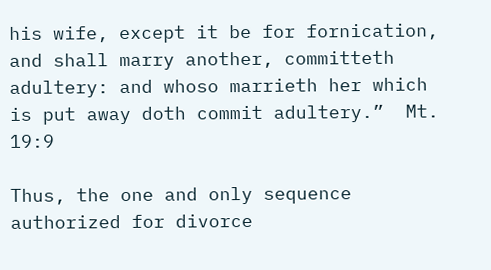his wife, except it be for fornication, and shall marry another, committeth adultery: and whoso marrieth her which is put away doth commit adultery.”  Mt. 19:9

Thus, the one and only sequence authorized for divorce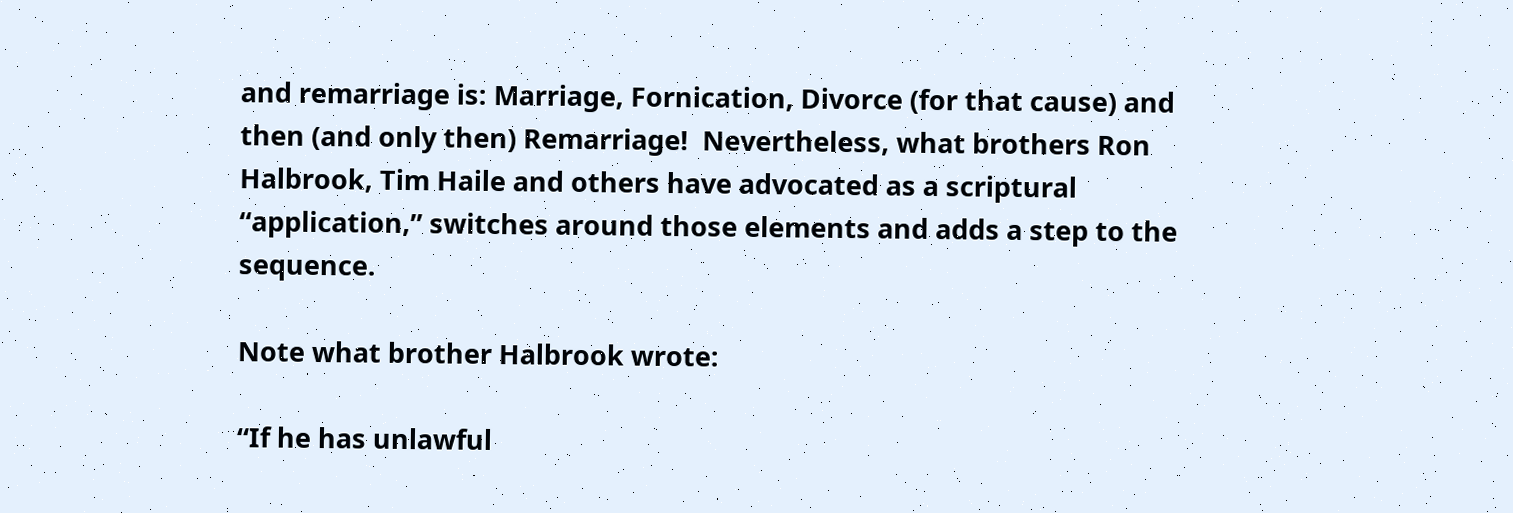and remarriage is: Marriage, Fornication, Divorce (for that cause) and then (and only then) Remarriage!  Nevertheless, what brothers Ron Halbrook, Tim Haile and others have advocated as a scriptural “application,” switches around those elements and adds a step to the sequence.

Note what brother Halbrook wrote:

“If he has unlawful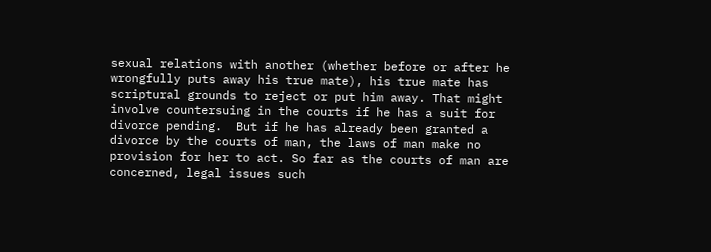sexual relations with another (whether before or after he wrongfully puts away his true mate), his true mate has scriptural grounds to reject or put him away. That might involve countersuing in the courts if he has a suit for divorce pending.  But if he has already been granted a divorce by the courts of man, the laws of man make no provision for her to act. So far as the courts of man are concerned, legal issues such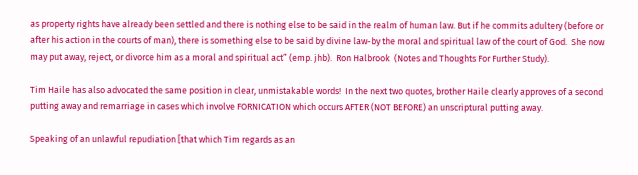as property rights have already been settled and there is nothing else to be said in the realm of human law. But if he commits adultery (before or after his action in the courts of man), there is something else to be said by divine law-by the moral and spiritual law of the court of God.  She now may put away, reject, or divorce him as a moral and spiritual act” (emp. jhb).  Ron Halbrook  (Notes and Thoughts For Further Study).

Tim Haile has also advocated the same position in clear, unmistakable words!  In the next two quotes, brother Haile clearly approves of a second putting away and remarriage in cases which involve FORNICATION which occurs AFTER (NOT BEFORE) an unscriptural putting away.

Speaking of an unlawful repudiation [that which Tim regards as an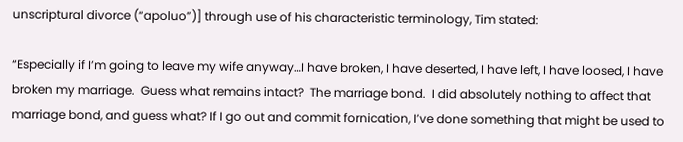unscriptural divorce (“apoluo”)] through use of his characteristic terminology, Tim stated:

“Especially if I’m going to leave my wife anyway…I have broken, I have deserted, I have left, I have loosed, I have broken my marriage.  Guess what remains intact?  The marriage bond.  I did absolutely nothing to affect that marriage bond, and guess what? If I go out and commit fornication, I’ve done something that might be used to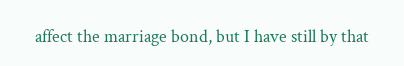affect the marriage bond, but I have still by that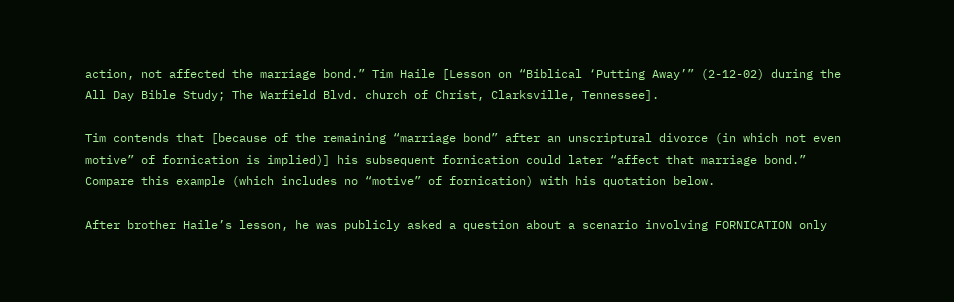action, not affected the marriage bond.” Tim Haile [Lesson on “Biblical ‘Putting Away’” (2-12-02) during the All Day Bible Study; The Warfield Blvd. church of Christ, Clarksville, Tennessee].

Tim contends that [because of the remaining “marriage bond” after an unscriptural divorce (in which not even motive” of fornication is implied)] his subsequent fornication could later “affect that marriage bond.” Compare this example (which includes no “motive” of fornication) with his quotation below.

After brother Haile’s lesson, he was publicly asked a question about a scenario involving FORNICATION only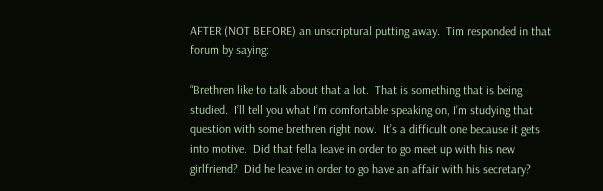AFTER (NOT BEFORE) an unscriptural putting away.  Tim responded in that forum by saying:

“Brethren like to talk about that a lot.  That is something that is being studied.  I’ll tell you what I’m comfortable speaking on, I’m studying that question with some brethren right now.  It’s a difficult one because it gets into motive.  Did that fella leave in order to go meet up with his new girlfriend?  Did he leave in order to go have an affair with his secretary?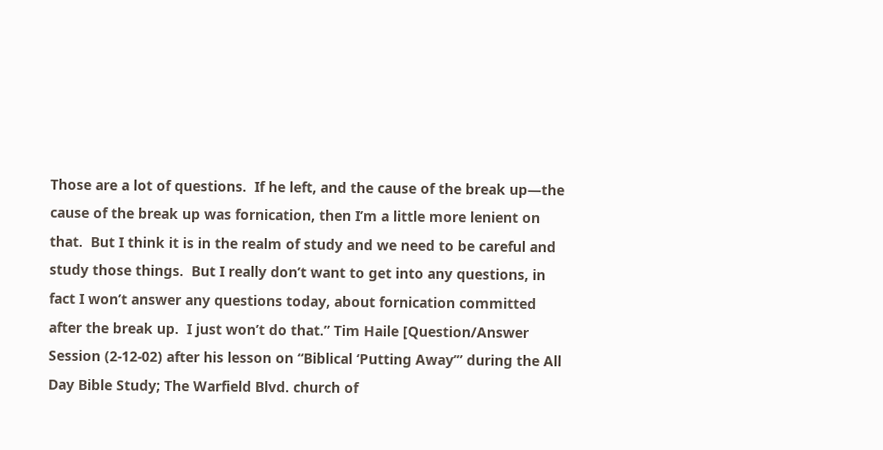Those are a lot of questions.  If he left, and the cause of the break up—the cause of the break up was fornication, then I’m a little more lenient on that.  But I think it is in the realm of study and we need to be careful and study those things.  But I really don’t want to get into any questions, in fact I won’t answer any questions today, about fornication committed after the break up.  I just won’t do that.” Tim Haile [Question/Answer Session (2-12-02) after his lesson on “Biblical ‘Putting Away’” during the All Day Bible Study; The Warfield Blvd. church of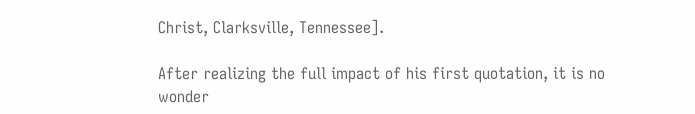Christ, Clarksville, Tennessee].

After realizing the full impact of his first quotation, it is no wonder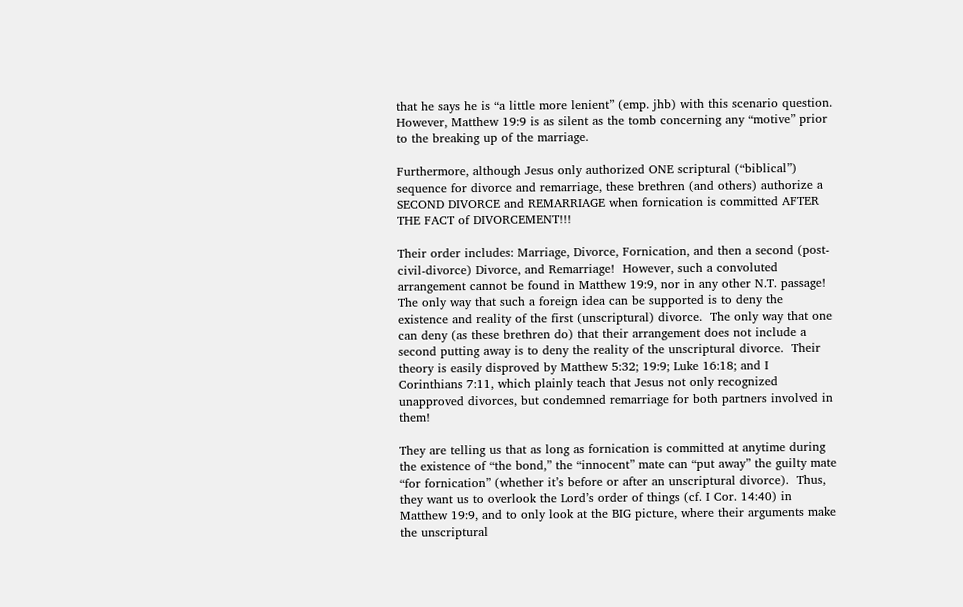that he says he is “a little more lenient” (emp. jhb) with this scenario question.  However, Matthew 19:9 is as silent as the tomb concerning any “motive” prior to the breaking up of the marriage.

Furthermore, although Jesus only authorized ONE scriptural (“biblical”) sequence for divorce and remarriage, these brethren (and others) authorize a SECOND DIVORCE and REMARRIAGE when fornication is committed AFTER THE FACT of DIVORCEMENT!!!

Their order includes: Marriage, Divorce, Fornication, and then a second (post-civil-divorce) Divorce, and Remarriage!  However, such a convoluted arrangement cannot be found in Matthew 19:9, nor in any other N.T. passage!  The only way that such a foreign idea can be supported is to deny the existence and reality of the first (unscriptural) divorce.  The only way that one can deny (as these brethren do) that their arrangement does not include a second putting away is to deny the reality of the unscriptural divorce.  Their theory is easily disproved by Matthew 5:32; 19:9; Luke 16:18; and I Corinthians 7:11, which plainly teach that Jesus not only recognized unapproved divorces, but condemned remarriage for both partners involved in them!

They are telling us that as long as fornication is committed at anytime during the existence of “the bond,” the “innocent” mate can “put away” the guilty mate “for fornication” (whether it’s before or after an unscriptural divorce).  Thus, they want us to overlook the Lord’s order of things (cf. I Cor. 14:40) in Matthew 19:9, and to only look at the BIG picture, where their arguments make the unscriptural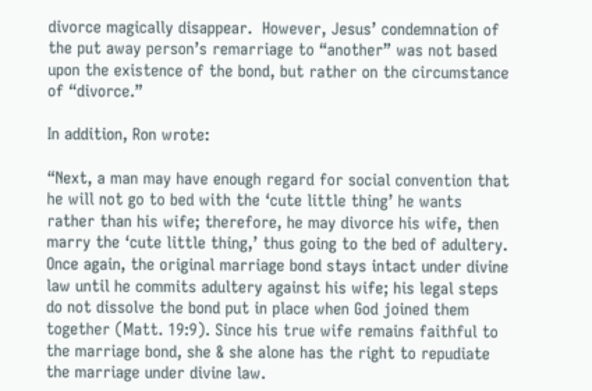divorce magically disappear.  However, Jesus’ condemnation of the put away person’s remarriage to “another” was not based upon the existence of the bond, but rather on the circumstance of “divorce.”

In addition, Ron wrote:

“Next, a man may have enough regard for social convention that he will not go to bed with the ‘cute little thing’ he wants rather than his wife; therefore, he may divorce his wife, then marry the ‘cute little thing,’ thus going to the bed of adultery. Once again, the original marriage bond stays intact under divine law until he commits adultery against his wife; his legal steps do not dissolve the bond put in place when God joined them together (Matt. 19:9). Since his true wife remains faithful to the marriage bond, she & she alone has the right to repudiate the marriage under divine law.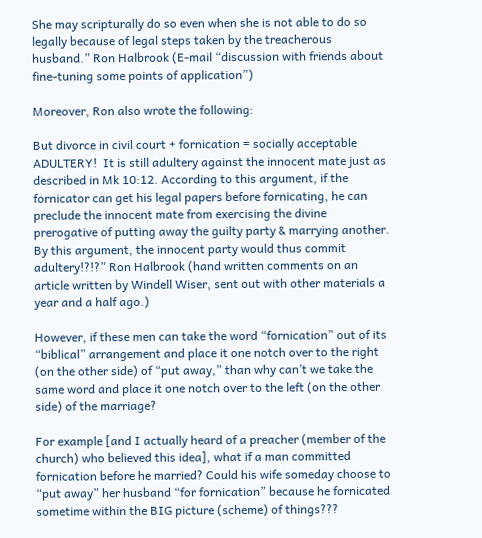She may scripturally do so even when she is not able to do so legally because of legal steps taken by the treacherous husband.” Ron Halbrook (E-mail “discussion with friends about fine-tuning some points of application”)

Moreover, Ron also wrote the following:

But divorce in civil court + fornication = socially acceptable ADULTERY!  It is still adultery against the innocent mate just as described in Mk 10:12. According to this argument, if the fornicator can get his legal papers before fornicating, he can preclude the innocent mate from exercising the divine prerogative of putting away the guilty party & marrying another. By this argument, the innocent party would thus commit adultery!?!?” Ron Halbrook (hand written comments on an article written by Windell Wiser, sent out with other materials a year and a half ago.)

However, if these men can take the word “fornication” out of its “biblical” arrangement and place it one notch over to the right (on the other side) of “put away,” than why can’t we take the same word and place it one notch over to the left (on the other side) of the marriage?

For example [and I actually heard of a preacher (member of the church) who believed this idea], what if a man committed fornication before he married? Could his wife someday choose to “put away” her husband “for fornication” because he fornicated sometime within the BIG picture (scheme) of things???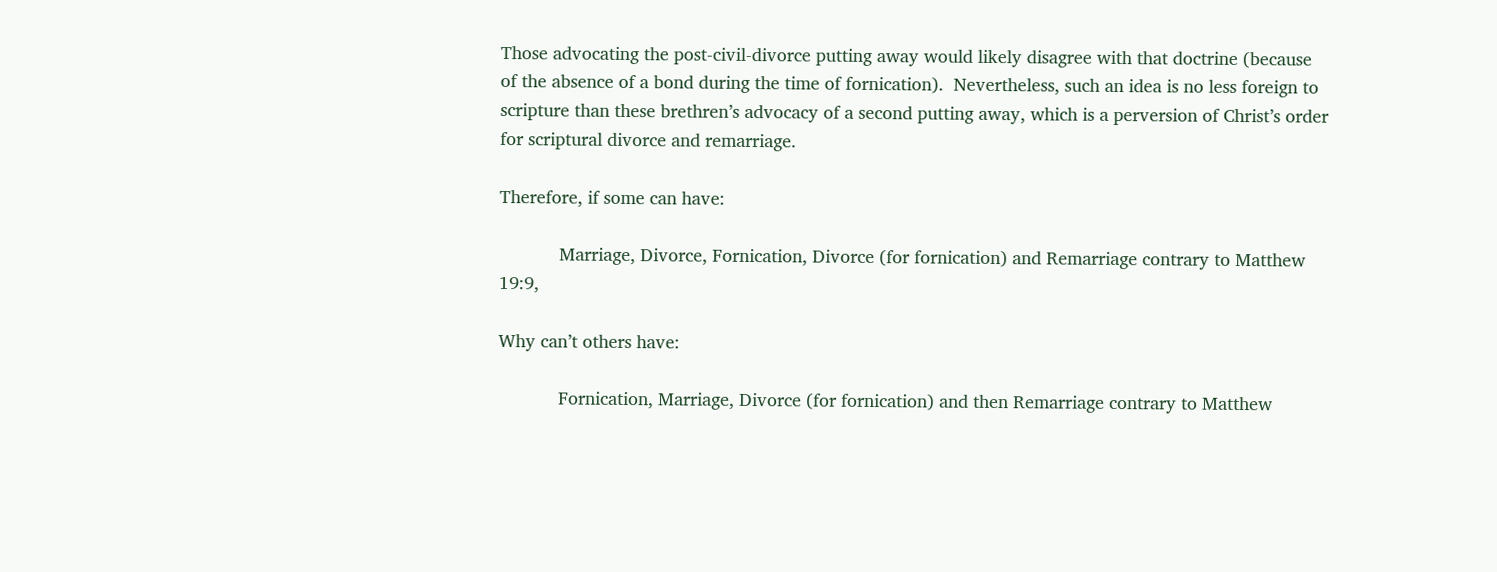Those advocating the post-civil-divorce putting away would likely disagree with that doctrine (because of the absence of a bond during the time of fornication).  Nevertheless, such an idea is no less foreign to scripture than these brethren’s advocacy of a second putting away, which is a perversion of Christ’s order for scriptural divorce and remarriage.

Therefore, if some can have:

            Marriage, Divorce, Fornication, Divorce (for fornication) and Remarriage contrary to Matthew 19:9,

Why can’t others have:

            Fornication, Marriage, Divorce (for fornication) and then Remarriage contrary to Matthew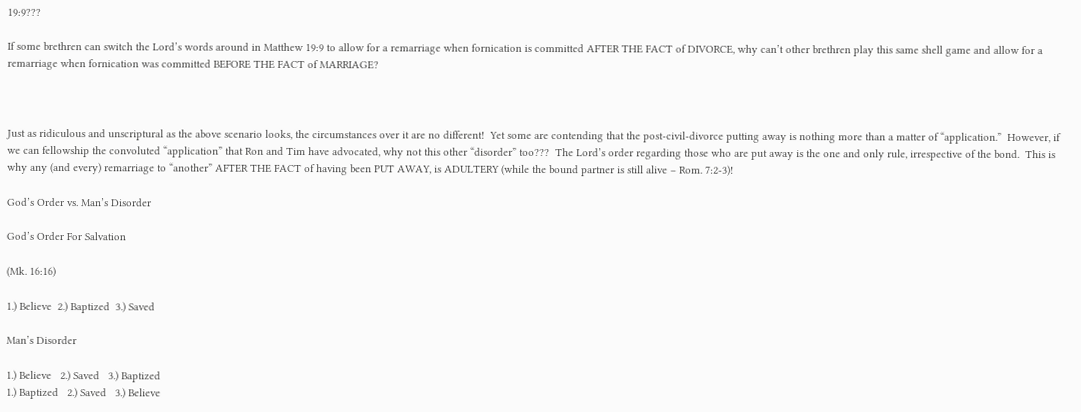19:9???

If some brethren can switch the Lord’s words around in Matthew 19:9 to allow for a remarriage when fornication is committed AFTER THE FACT of DIVORCE, why can’t other brethren play this same shell game and allow for a remarriage when fornication was committed BEFORE THE FACT of MARRIAGE?



Just as ridiculous and unscriptural as the above scenario looks, the circumstances over it are no different!  Yet some are contending that the post-civil-divorce putting away is nothing more than a matter of “application.”  However, if we can fellowship the convoluted “application” that Ron and Tim have advocated, why not this other “disorder” too???  The Lord’s order regarding those who are put away is the one and only rule, irrespective of the bond.  This is why any (and every) remarriage to “another” AFTER THE FACT of having been PUT AWAY, is ADULTERY (while the bound partner is still alive – Rom. 7:2-3)!

God’s Order vs. Man’s Disorder

God’s Order For Salvation

(Mk. 16:16)

1.) Believe  2.) Baptized  3.) Saved

Man’s Disorder

1.) Believe   2.) Saved   3.) Baptized
1.) Baptized   2.) Saved   3.) Believe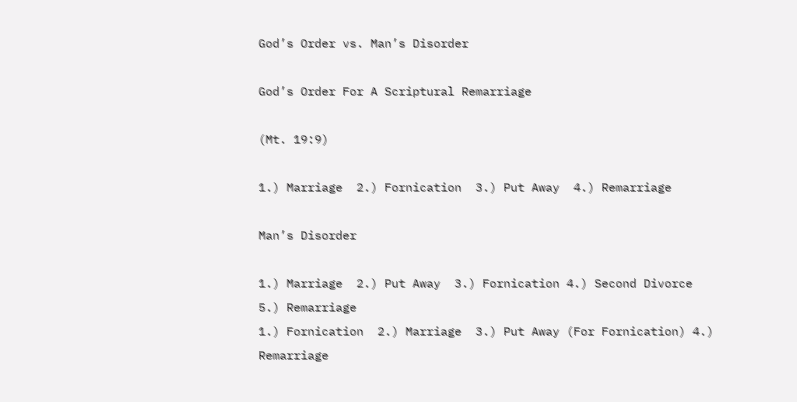God’s Order vs. Man’s Disorder

God’s Order For A Scriptural Remarriage

(Mt. 19:9)

1.) Marriage  2.) Fornication  3.) Put Away  4.) Remarriage

Man’s Disorder

1.) Marriage  2.) Put Away  3.) Fornication 4.) Second Divorce  5.) Remarriage
1.) Fornication  2.) Marriage  3.) Put Away (For Fornication) 4.) Remarriage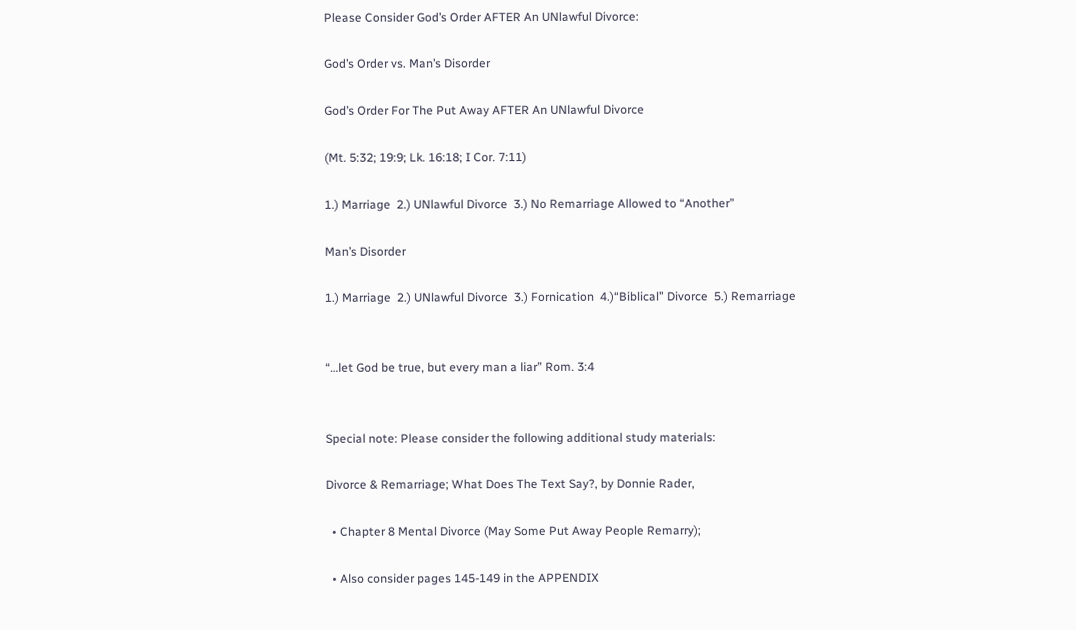Please Consider God’s Order AFTER An UNlawful Divorce:

God’s Order vs. Man’s Disorder

God’s Order For The Put Away AFTER An UNlawful Divorce

(Mt. 5:32; 19:9; Lk. 16:18; I Cor. 7:11)

1.) Marriage  2.) UNlawful Divorce  3.) No Remarriage Allowed to “Another”

Man’s Disorder

1.) Marriage  2.) UNlawful Divorce  3.) Fornication  4.)“Biblical” Divorce  5.) Remarriage


“…let God be true, but every man a liar” Rom. 3:4


Special note: Please consider the following additional study materials:

Divorce & Remarriage; What Does The Text Say?, by Donnie Rader,

  • Chapter 8 Mental Divorce (May Some Put Away People Remarry);

  • Also consider pages 145-149 in the APPENDIX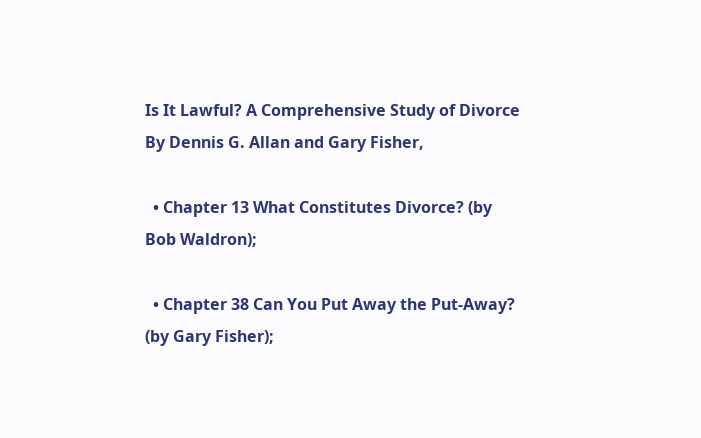Is It Lawful? A Comprehensive Study of Divorce By Dennis G. Allan and Gary Fisher,

  • Chapter 13 What Constitutes Divorce? (by Bob Waldron);

  • Chapter 38 Can You Put Away the Put-Away? (by Gary Fisher);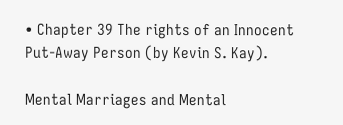• Chapter 39 The rights of an Innocent Put-Away Person (by Kevin S. Kay).

Mental Marriages and Mental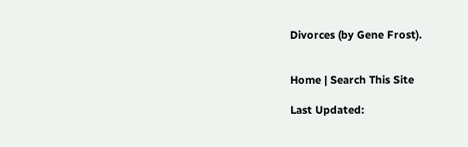Divorces (by Gene Frost).


Home | Search This Site

Last Updated: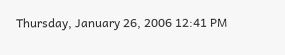Thursday, January 26, 2006 12:41 PM